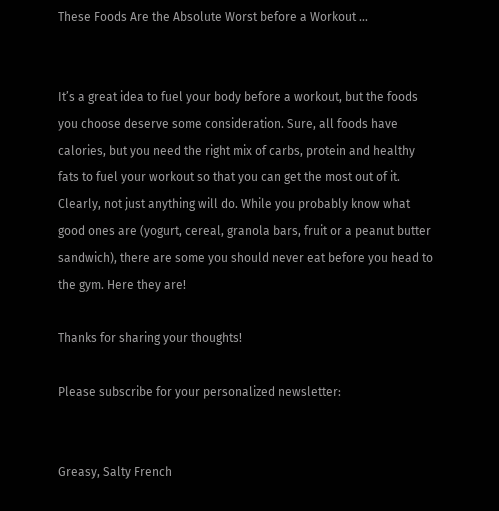These Foods Are the Absolute Worst before a Workout ...


It’s a great idea to fuel your body before a workout, but the foods you choose deserve some consideration. Sure, all foods have calories, but you need the right mix of carbs, protein and healthy fats to fuel your workout so that you can get the most out of it. Clearly, not just anything will do. While you probably know what good ones are (yogurt, cereal, granola bars, fruit or a peanut butter sandwich), there are some you should never eat before you head to the gym. Here they are!

Thanks for sharing your thoughts!

Please subscribe for your personalized newsletter:


Greasy, Salty French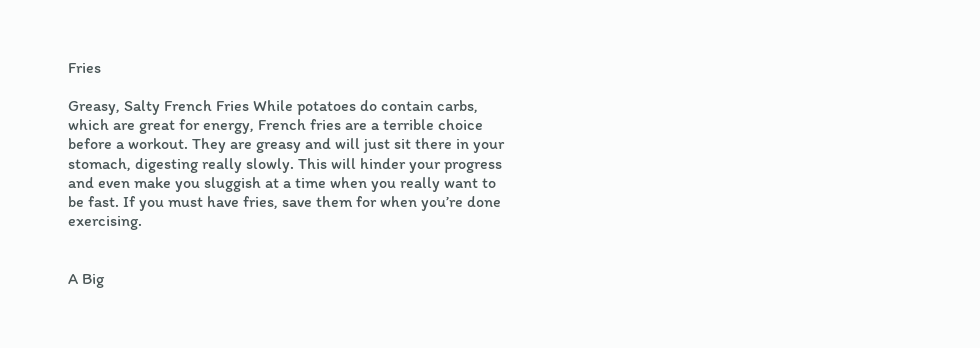Fries

Greasy, Salty French Fries While potatoes do contain carbs, which are great for energy, French fries are a terrible choice before a workout. They are greasy and will just sit there in your stomach, digesting really slowly. This will hinder your progress and even make you sluggish at a time when you really want to be fast. If you must have fries, save them for when you’re done exercising.


A Big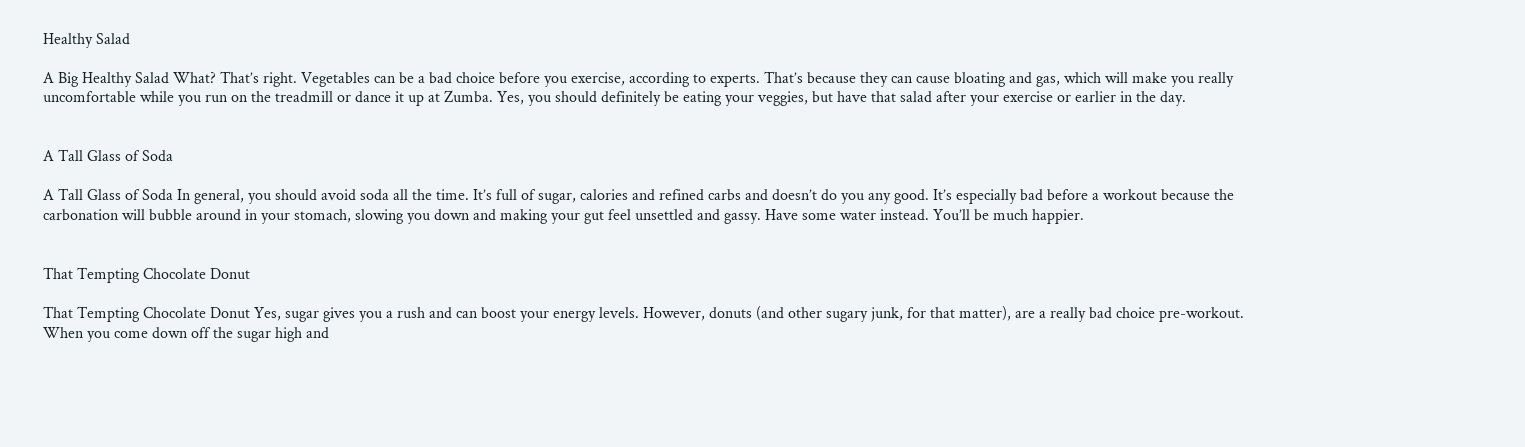Healthy Salad

A Big Healthy Salad What? That’s right. Vegetables can be a bad choice before you exercise, according to experts. That’s because they can cause bloating and gas, which will make you really uncomfortable while you run on the treadmill or dance it up at Zumba. Yes, you should definitely be eating your veggies, but have that salad after your exercise or earlier in the day.


A Tall Glass of Soda

A Tall Glass of Soda In general, you should avoid soda all the time. It’s full of sugar, calories and refined carbs and doesn’t do you any good. It’s especially bad before a workout because the carbonation will bubble around in your stomach, slowing you down and making your gut feel unsettled and gassy. Have some water instead. You’ll be much happier.


That Tempting Chocolate Donut

That Tempting Chocolate Donut Yes, sugar gives you a rush and can boost your energy levels. However, donuts (and other sugary junk, for that matter), are a really bad choice pre-workout. When you come down off the sugar high and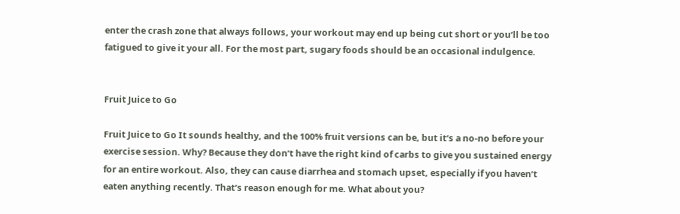enter the crash zone that always follows, your workout may end up being cut short or you’ll be too fatigued to give it your all. For the most part, sugary foods should be an occasional indulgence.


Fruit Juice to Go

Fruit Juice to Go It sounds healthy, and the 100% fruit versions can be, but it’s a no-no before your exercise session. Why? Because they don’t have the right kind of carbs to give you sustained energy for an entire workout. Also, they can cause diarrhea and stomach upset, especially if you haven’t eaten anything recently. That’s reason enough for me. What about you?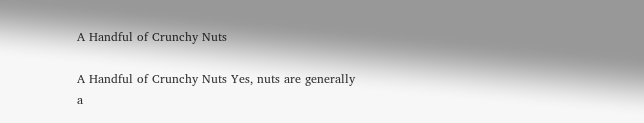A Handful of Crunchy Nuts

A Handful of Crunchy Nuts Yes, nuts are generally a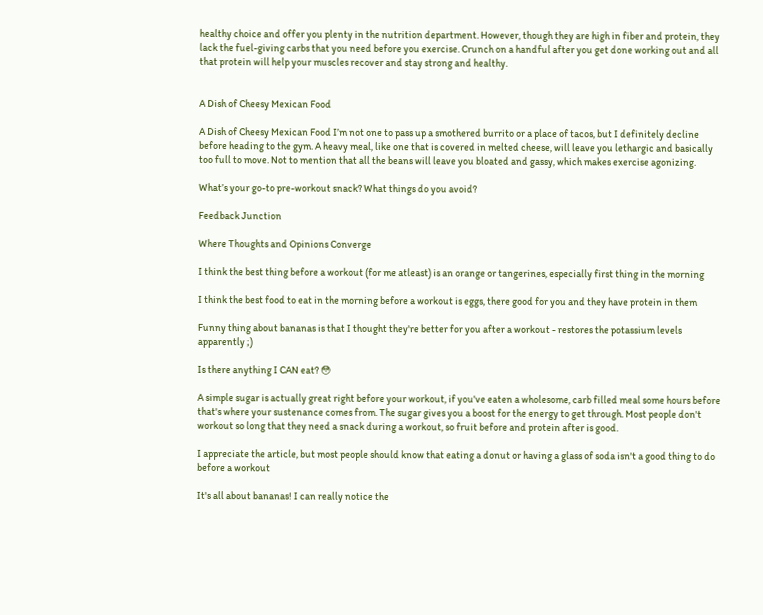healthy choice and offer you plenty in the nutrition department. However, though they are high in fiber and protein, they lack the fuel-giving carbs that you need before you exercise. Crunch on a handful after you get done working out and all that protein will help your muscles recover and stay strong and healthy.


A Dish of Cheesy Mexican Food

A Dish of Cheesy Mexican Food I’m not one to pass up a smothered burrito or a place of tacos, but I definitely decline before heading to the gym. A heavy meal, like one that is covered in melted cheese, will leave you lethargic and basically too full to move. Not to mention that all the beans will leave you bloated and gassy, which makes exercise agonizing.

What’s your go-to pre-workout snack? What things do you avoid?

Feedback Junction

Where Thoughts and Opinions Converge

I think the best thing before a workout (for me atleast) is an orange or tangerines, especially first thing in the morning

I think the best food to eat in the morning before a workout is eggs, there good for you and they have protein in them

Funny thing about bananas is that I thought they're better for you after a workout - restores the potassium levels apparently ;)

Is there anything I CAN eat? 😳

A simple sugar is actually great right before your workout, if you've eaten a wholesome, carb filled meal some hours before that's where your sustenance comes from. The sugar gives you a boost for the energy to get through. Most people don't workout so long that they need a snack during a workout, so fruit before and protein after is good.

I appreciate the article, but most people should know that eating a donut or having a glass of soda isn't a good thing to do before a workout

It's all about bananas! I can really notice the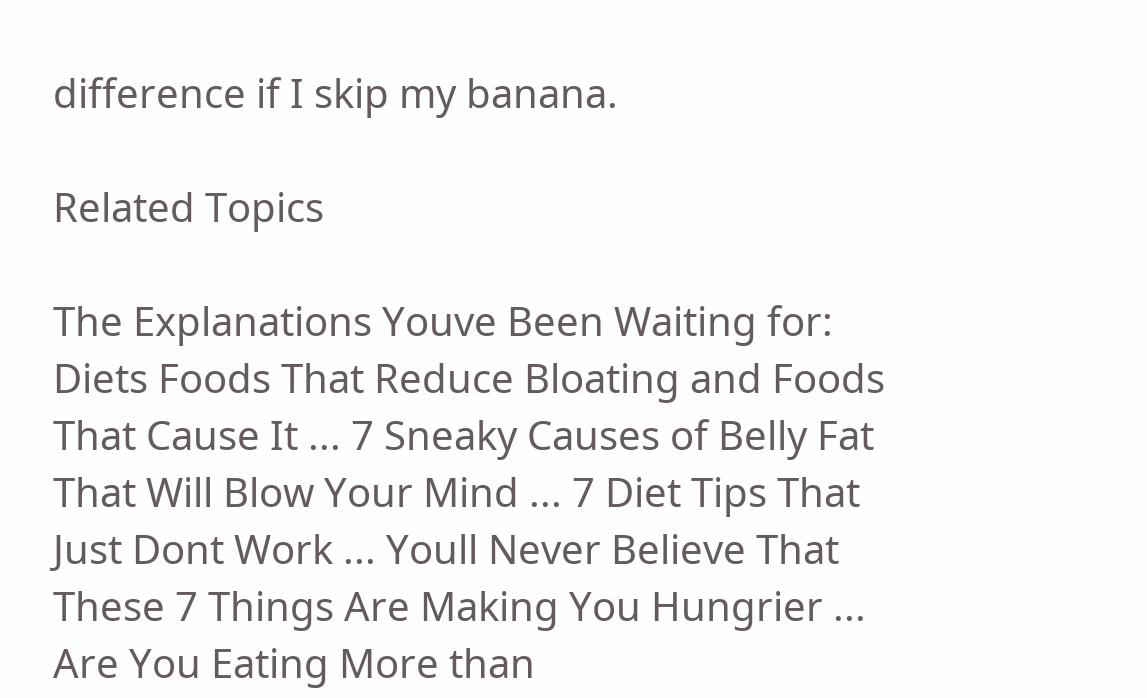difference if I skip my banana.

Related Topics

The Explanations Youve Been Waiting for: Diets Foods That Reduce Bloating and Foods That Cause It ... 7 Sneaky Causes of Belly Fat That Will Blow Your Mind ... 7 Diet Tips That Just Dont Work ... Youll Never Believe That These 7 Things Are Making You Hungrier ... Are You Eating More than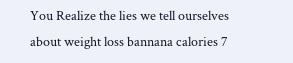You Realize the lies we tell ourselves about weight loss bannana calories 7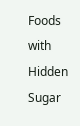Foods with Hidden Sugar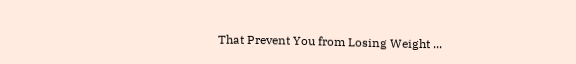That Prevent You from Losing Weight ...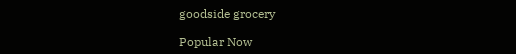goodside grocery

Popular Now